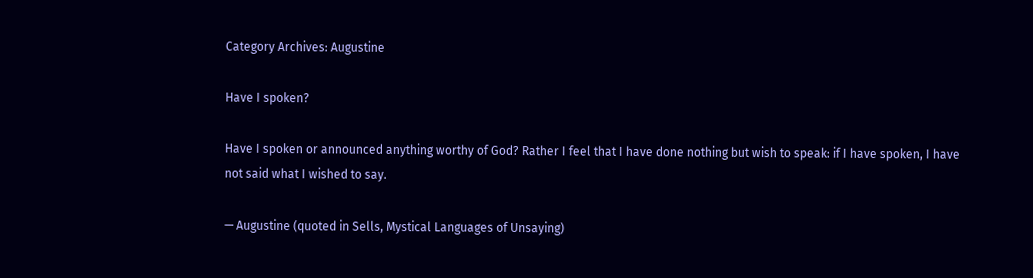Category Archives: Augustine

Have I spoken?

Have I spoken or announced anything worthy of God? Rather I feel that I have done nothing but wish to speak: if I have spoken, I have not said what I wished to say.

— Augustine (quoted in Sells, Mystical Languages of Unsaying)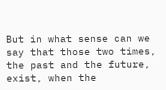But in what sense can we say that those two times, the past and the future, exist, when the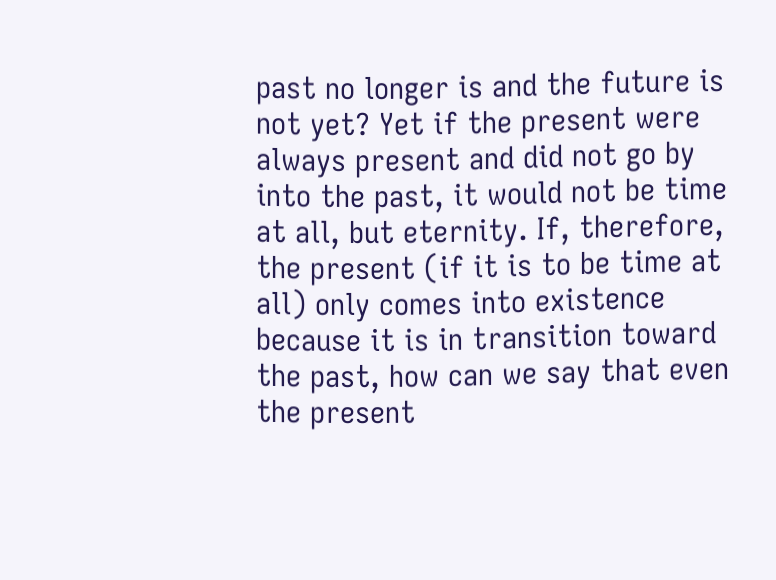past no longer is and the future is not yet? Yet if the present were always present and did not go by into the past, it would not be time at all, but eternity. If, therefore, the present (if it is to be time at all) only comes into existence because it is in transition toward the past, how can we say that even the present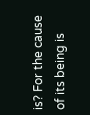is? For the cause of its being is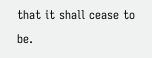that it shall cease to be.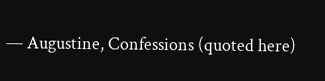— Augustine, Confessions (quoted here)